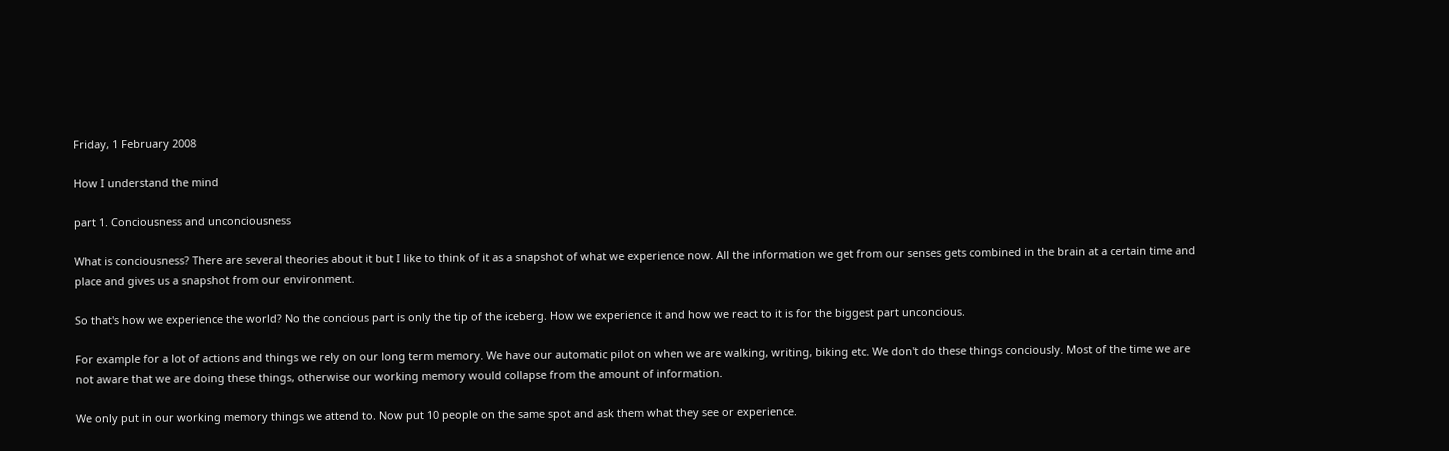Friday, 1 February 2008

How I understand the mind

part 1. Conciousness and unconciousness

What is conciousness? There are several theories about it but I like to think of it as a snapshot of what we experience now. All the information we get from our senses gets combined in the brain at a certain time and place and gives us a snapshot from our environment.

So that's how we experience the world? No the concious part is only the tip of the iceberg. How we experience it and how we react to it is for the biggest part unconcious.

For example for a lot of actions and things we rely on our long term memory. We have our automatic pilot on when we are walking, writing, biking etc. We don't do these things conciously. Most of the time we are not aware that we are doing these things, otherwise our working memory would collapse from the amount of information.

We only put in our working memory things we attend to. Now put 10 people on the same spot and ask them what they see or experience.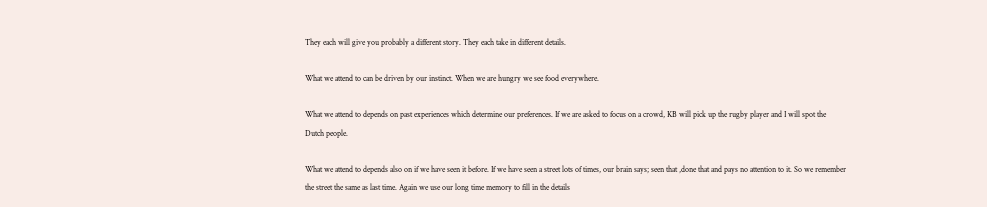They each will give you probably a different story. They each take in different details.

What we attend to can be driven by our instinct. When we are hungry we see food everywhere.

What we attend to depends on past experiences which determine our preferences. If we are asked to focus on a crowd, KB will pick up the rugby player and I will spot the Dutch people.

What we attend to depends also on if we have seen it before. If we have seen a street lots of times, our brain says; seen that ,done that and pays no attention to it. So we remember the street the same as last time. Again we use our long time memory to fill in the details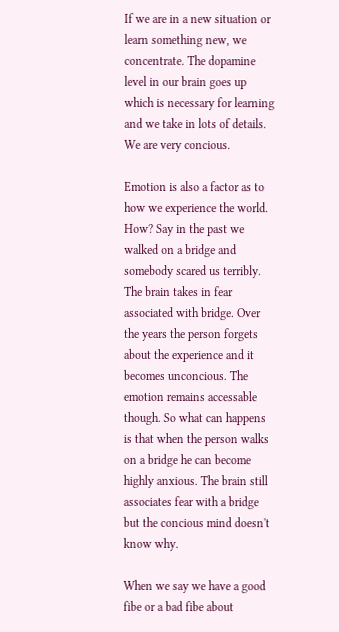If we are in a new situation or learn something new, we concentrate. The dopamine level in our brain goes up which is necessary for learning and we take in lots of details. We are very concious.

Emotion is also a factor as to how we experience the world. How? Say in the past we walked on a bridge and somebody scared us terribly. The brain takes in fear associated with bridge. Over the years the person forgets about the experience and it becomes unconcious. The emotion remains accessable though. So what can happens is that when the person walks on a bridge he can become highly anxious. The brain still associates fear with a bridge but the concious mind doesn't know why.

When we say we have a good fibe or a bad fibe about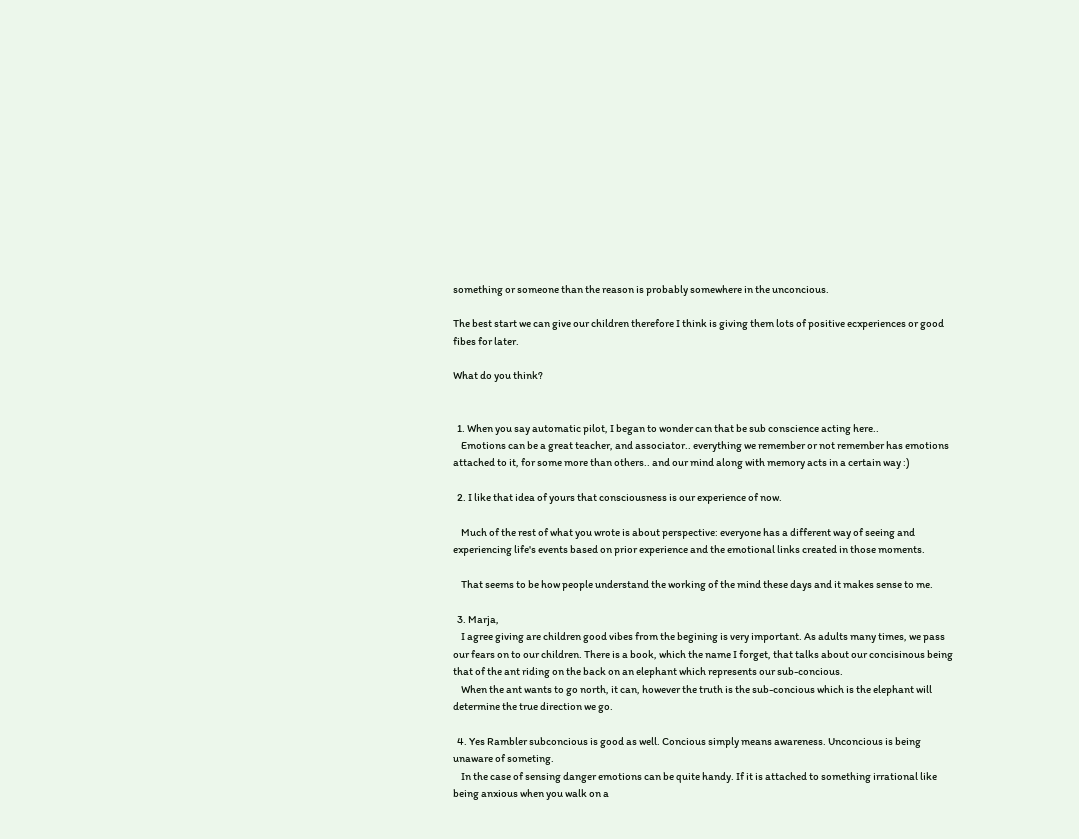something or someone than the reason is probably somewhere in the unconcious.

The best start we can give our children therefore I think is giving them lots of positive ecxperiences or good fibes for later.

What do you think?


  1. When you say automatic pilot, I began to wonder can that be sub conscience acting here..
    Emotions can be a great teacher, and associator.. everything we remember or not remember has emotions attached to it, for some more than others.. and our mind along with memory acts in a certain way :)

  2. I like that idea of yours that consciousness is our experience of now.

    Much of the rest of what you wrote is about perspective: everyone has a different way of seeing and experiencing life's events based on prior experience and the emotional links created in those moments.

    That seems to be how people understand the working of the mind these days and it makes sense to me.

  3. Marja,
    I agree giving are children good vibes from the begining is very important. As adults many times, we pass our fears on to our children. There is a book, which the name I forget, that talks about our concisinous being that of the ant riding on the back on an elephant which represents our sub-concious.
    When the ant wants to go north, it can, however the truth is the sub-concious which is the elephant will determine the true direction we go.

  4. Yes Rambler subconcious is good as well. Concious simply means awareness. Unconcious is being unaware of someting.
    In the case of sensing danger emotions can be quite handy. If it is attached to something irrational like being anxious when you walk on a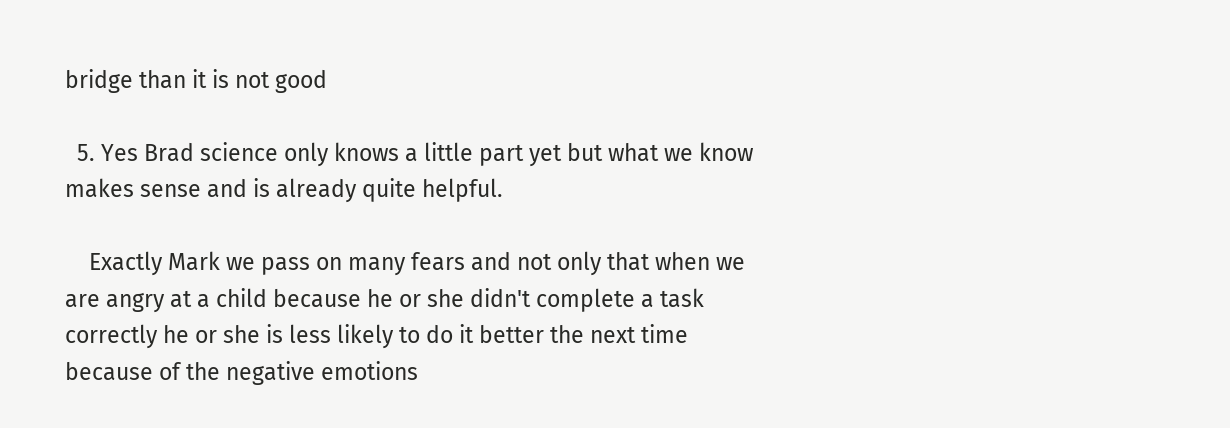bridge than it is not good

  5. Yes Brad science only knows a little part yet but what we know makes sense and is already quite helpful.

    Exactly Mark we pass on many fears and not only that when we are angry at a child because he or she didn't complete a task correctly he or she is less likely to do it better the next time because of the negative emotions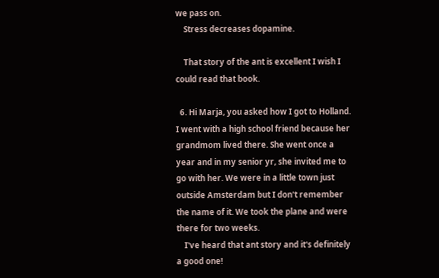we pass on.
    Stress decreases dopamine.

    That story of the ant is excellent I wish I could read that book.

  6. Hi Marja, you asked how I got to Holland. I went with a high school friend because her grandmom lived there. She went once a year and in my senior yr, she invited me to go with her. We were in a little town just outside Amsterdam but I don't remember the name of it. We took the plane and were there for two weeks.
    I've heard that ant story and it's definitely a good one!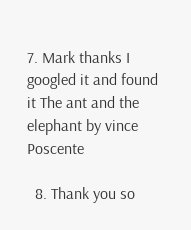7. Mark thanks I googled it and found it The ant and the elephant by vince Poscente

  8. Thank you so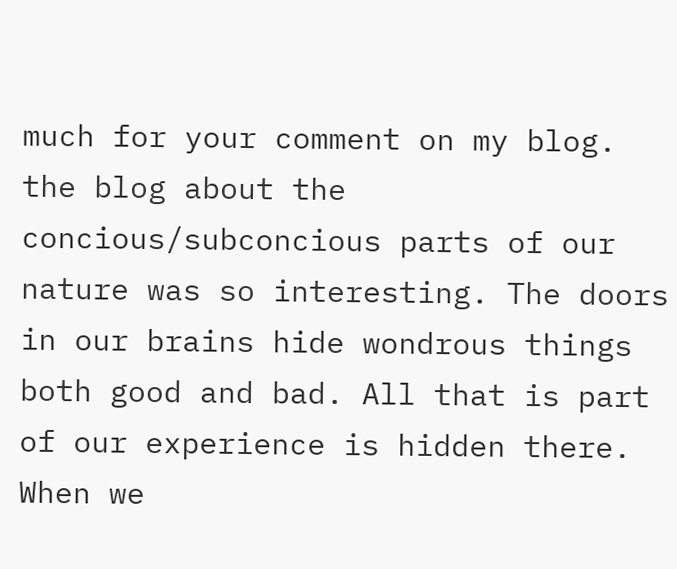much for your comment on my blog. the blog about the concious/subconcious parts of our nature was so interesting. The doors in our brains hide wondrous things both good and bad. All that is part of our experience is hidden there. When we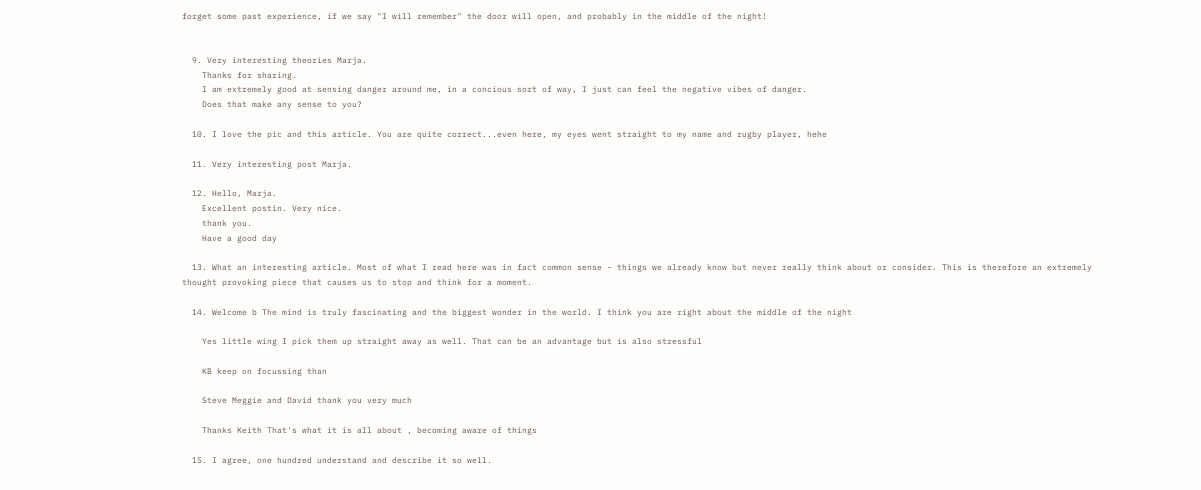forget some past experience, if we say "I will remember" the door will open, and probably in the middle of the night!


  9. Very interesting theories Marja.
    Thanks for sharing.
    I am extremely good at sensing danger around me, in a concious sort of way, I just can feel the negative vibes of danger.
    Does that make any sense to you?

  10. I love the pic and this article. You are quite correct...even here, my eyes went straight to my name and rugby player, hehe

  11. Very interesting post Marja.

  12. Hello, Marja.
    Excellent postin. Very nice.
    thank you.
    Have a good day

  13. What an interesting article. Most of what I read here was in fact common sense - things we already know but never really think about or consider. This is therefore an extremely thought provoking piece that causes us to stop and think for a moment.

  14. Welcome b The mind is truly fascinating and the biggest wonder in the world. I think you are right about the middle of the night

    Yes little wing I pick them up straight away as well. That can be an advantage but is also stressful

    KB keep on focussing than

    Steve Meggie and David thank you very much

    Thanks Keith That's what it is all about , becoming aware of things

  15. I agree, one hundred understand and describe it so well.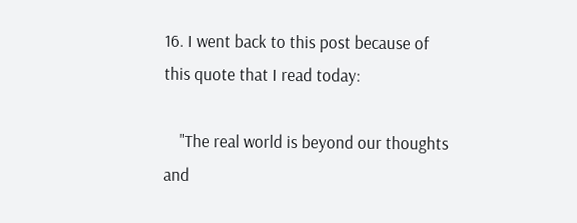16. I went back to this post because of this quote that I read today:

    "The real world is beyond our thoughts and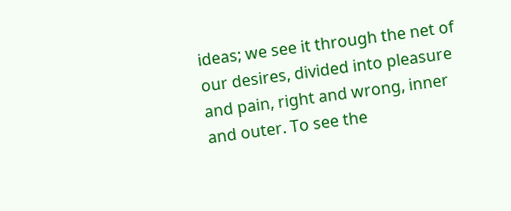ideas; we see it through the net of our desires, divided into pleasure and pain, right and wrong, inner and outer. To see the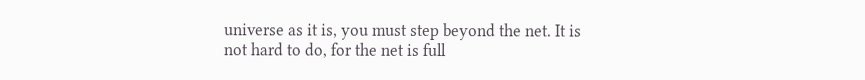universe as it is, you must step beyond the net. It is not hard to do, for the net is full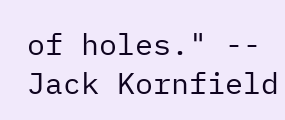of holes." -- Jack Kornfield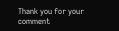Thank you for your comment